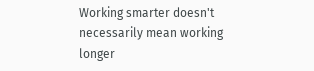Working smarter doesn't necessarily mean working longer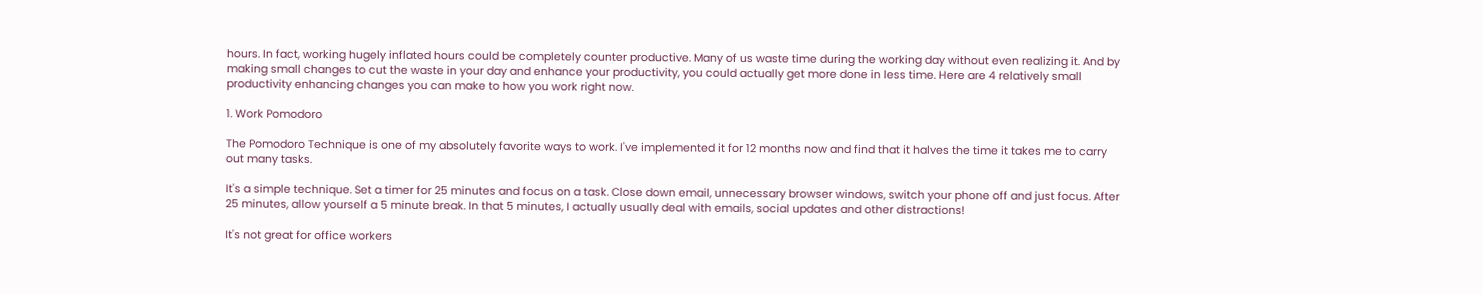hours. In fact, working hugely inflated hours could be completely counter productive. Many of us waste time during the working day without even realizing it. And by making small changes to cut the waste in your day and enhance your productivity, you could actually get more done in less time. Here are 4 relatively small productivity enhancing changes you can make to how you work right now.

1. Work Pomodoro

The Pomodoro Technique is one of my absolutely favorite ways to work. I've implemented it for 12 months now and find that it halves the time it takes me to carry out many tasks.

It's a simple technique. Set a timer for 25 minutes and focus on a task. Close down email, unnecessary browser windows, switch your phone off and just focus. After 25 minutes, allow yourself a 5 minute break. In that 5 minutes, I actually usually deal with emails, social updates and other distractions!

It's not great for office workers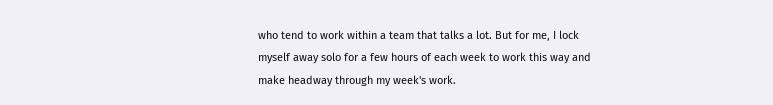who tend to work within a team that talks a lot. But for me, I lock myself away solo for a few hours of each week to work this way and make headway through my week's work.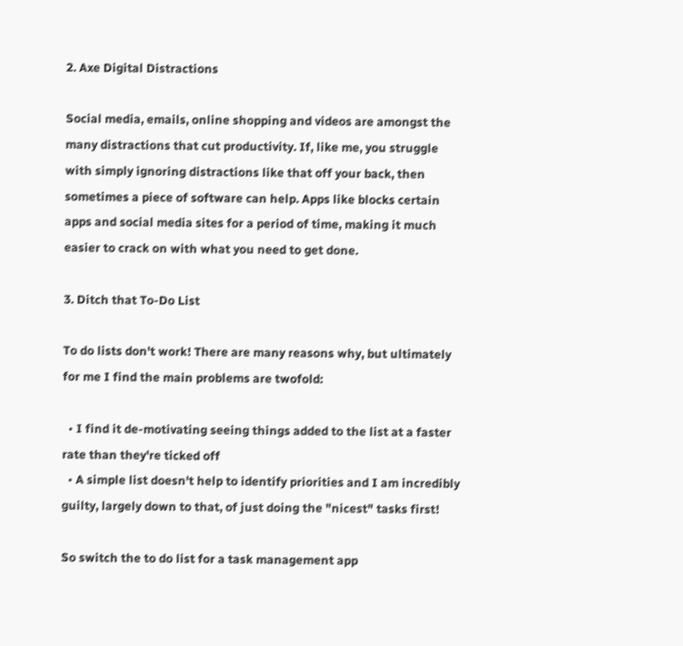2. Axe Digital Distractions

Social media, emails, online shopping and videos are amongst the many distractions that cut productivity. If, like me, you struggle with simply ignoring distractions like that off your back, then sometimes a piece of software can help. Apps like blocks certain apps and social media sites for a period of time, making it much easier to crack on with what you need to get done.

3. Ditch that To-Do List

To do lists don't work! There are many reasons why, but ultimately for me I find the main problems are twofold:

  • I find it de-motivating seeing things added to the list at a faster rate than they're ticked off
  • A simple list doesn't help to identify priorities and I am incredibly guilty, largely down to that, of just doing the "nicest" tasks first!

So switch the to do list for a task management app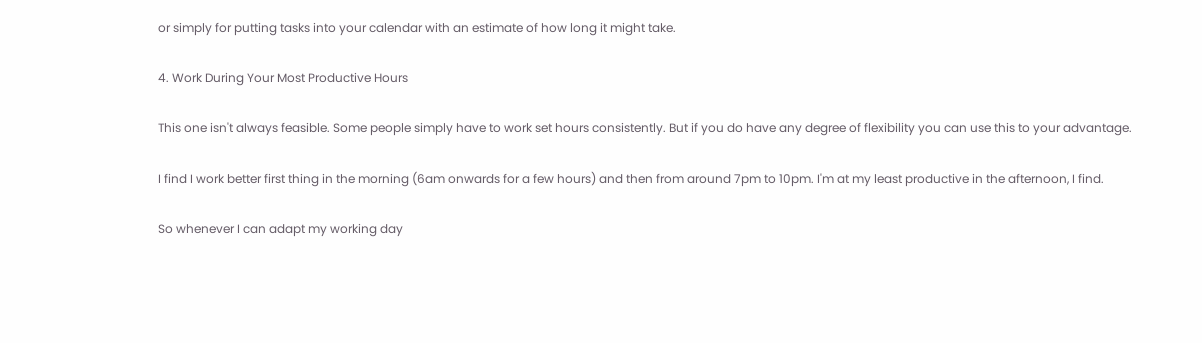or simply for putting tasks into your calendar with an estimate of how long it might take.

4. Work During Your Most Productive Hours

This one isn't always feasible. Some people simply have to work set hours consistently. But if you do have any degree of flexibility you can use this to your advantage.

I find I work better first thing in the morning (6am onwards for a few hours) and then from around 7pm to 10pm. I'm at my least productive in the afternoon, I find.

So whenever I can adapt my working day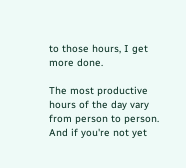to those hours, I get more done.

The most productive hours of the day vary from person to person. And if you're not yet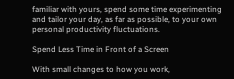familiar with yours, spend some time experimenting and tailor your day, as far as possible, to your own personal productivity fluctuations.

Spend Less Time in Front of a Screen

With small changes to how you work,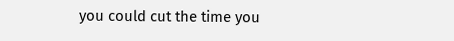you could cut the time you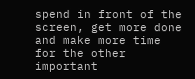spend in front of the screen, get more done and make more time for the other important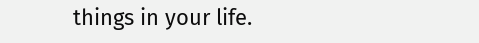things in your life.